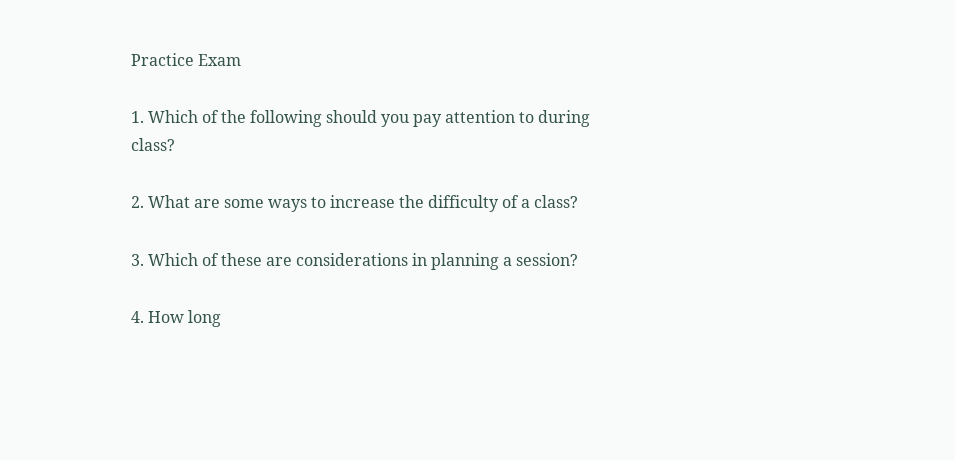Practice Exam

1. Which of the following should you pay attention to during class?

2. What are some ways to increase the difficulty of a class?

3. Which of these are considerations in planning a session?

4. How long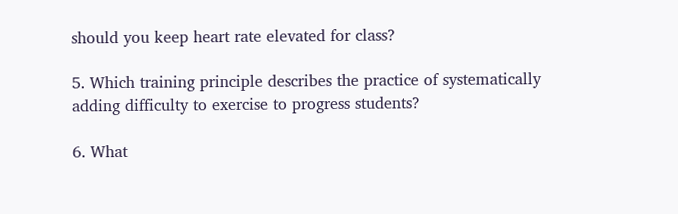should you keep heart rate elevated for class?

5. Which training principle describes the practice of systematically adding difficulty to exercise to progress students?

6. What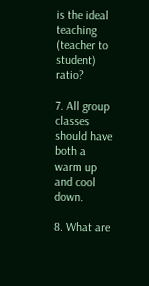is the ideal teaching (teacher to student) ratio?

7. All group classes should have both a warm up and cool down.

8. What are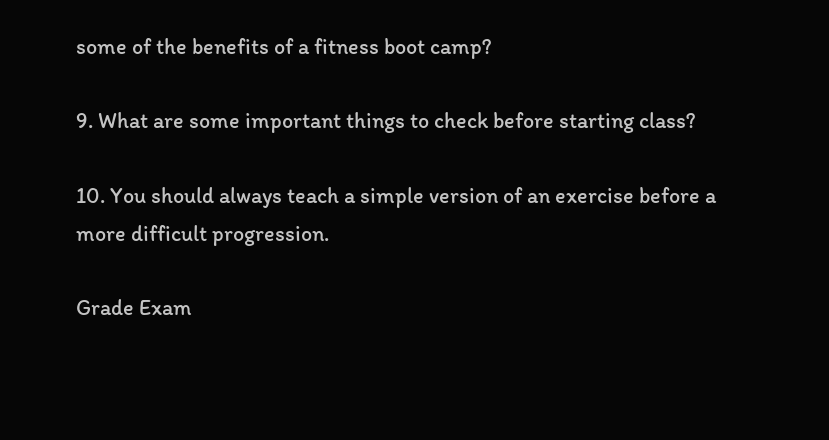some of the benefits of a fitness boot camp?

9. What are some important things to check before starting class?

10. You should always teach a simple version of an exercise before a more difficult progression.

Grade Exam